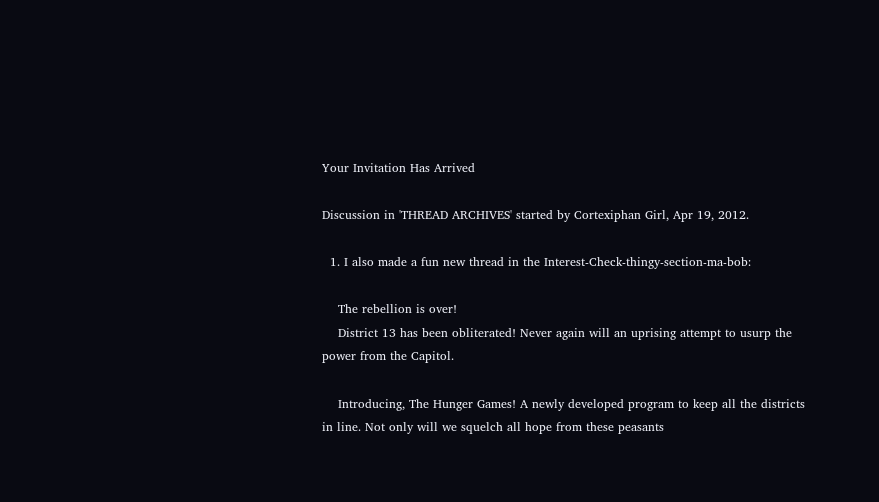Your Invitation Has Arrived

Discussion in 'THREAD ARCHIVES' started by Cortexiphan Girl, Apr 19, 2012.

  1. I also made a fun new thread in the Interest-Check-thingy-section-ma-bob:

    The rebellion is over!
    District 13 has been obliterated! Never again will an uprising attempt to usurp the power from the Capitol.

    Introducing, The Hunger Games! A newly developed program to keep all the districts in line. Not only will we squelch all hope from these peasants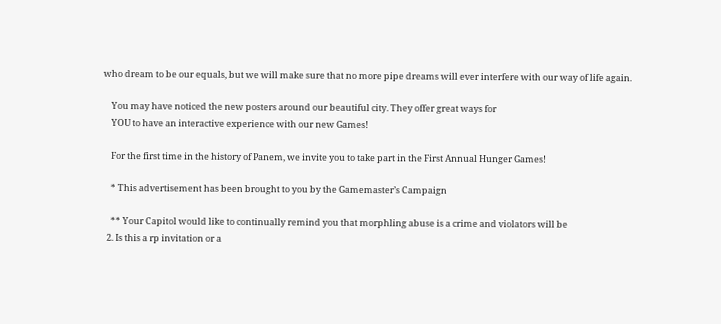who dream to be our equals, but we will make sure that no more pipe dreams will ever interfere with our way of life again.

    You may have noticed the new posters around our beautiful city. They offer great ways for
    YOU to have an interactive experience with our new Games!

    For the first time in the history of Panem, we invite you to take part in the First Annual Hunger Games!

    * This advertisement has been brought to you by the Gamemaster’s Campaign

    ** Your Capitol would like to continually remind you that morphling abuse is a crime and violators will be
  2. Is this a rp invitation or a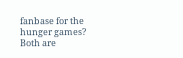fanbase for the hunger games? Both are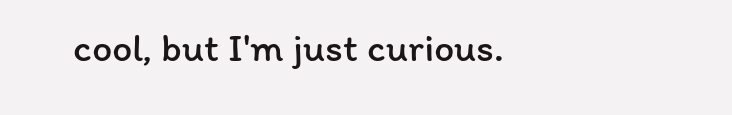cool, but I'm just curious.